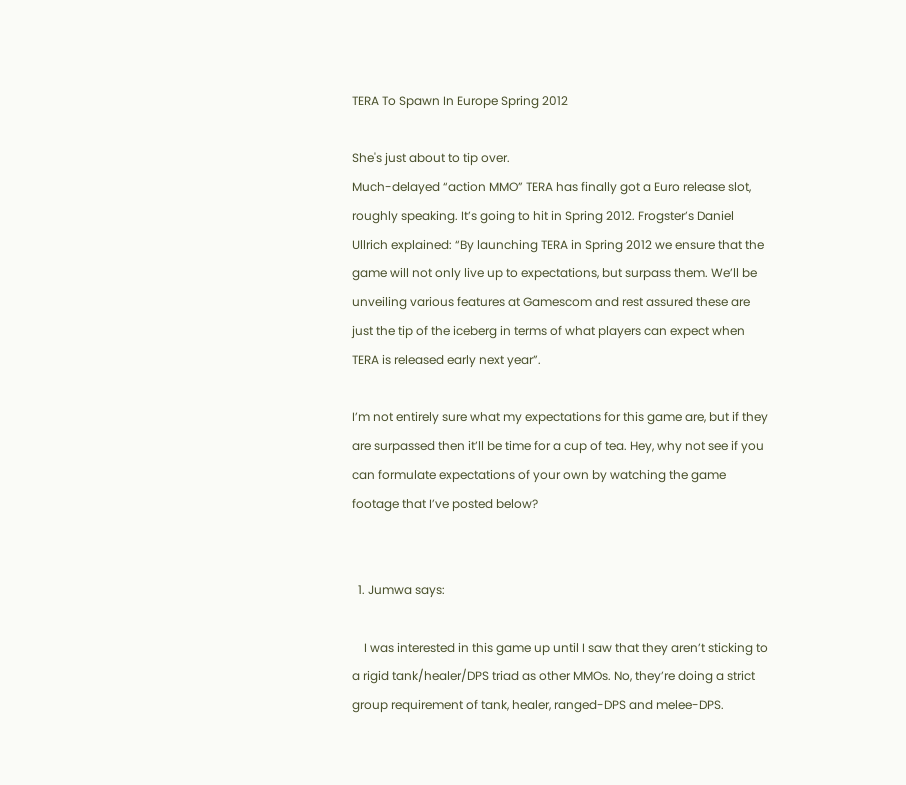TERA To Spawn In Europe Spring 2012

She's just about to tip over.
Much-delayed “action MMO” TERA has finally got a Euro release slot, roughly speaking. It’s going to hit in Spring 2012. Frogster’s Daniel Ullrich explained: “By launching TERA in Spring 2012 we ensure that the game will not only live up to expectations, but surpass them. We’ll be unveiling various features at Gamescom and rest assured these are just the tip of the iceberg in terms of what players can expect when TERA is released early next year”.

I’m not entirely sure what my expectations for this game are, but if they are surpassed then it’ll be time for a cup of tea. Hey, why not see if you can formulate expectations of your own by watching the game footage that I’ve posted below?


  1. Jumwa says:

    I was interested in this game up until I saw that they aren’t sticking to a rigid tank/healer/DPS triad as other MMOs. No, they’re doing a strict group requirement of tank, healer, ranged-DPS and melee-DPS.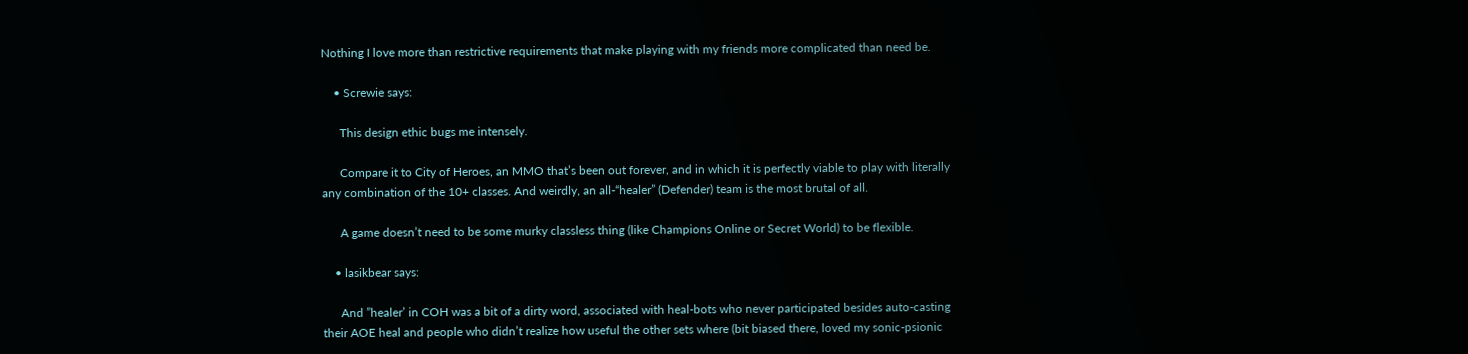Nothing I love more than restrictive requirements that make playing with my friends more complicated than need be.

    • Screwie says:

      This design ethic bugs me intensely.

      Compare it to City of Heroes, an MMO that’s been out forever, and in which it is perfectly viable to play with literally any combination of the 10+ classes. And weirdly, an all-“healer” (Defender) team is the most brutal of all.

      A game doesn’t need to be some murky classless thing (like Champions Online or Secret World) to be flexible.

    • lasikbear says:

      And ”healer’ in COH was a bit of a dirty word, associated with heal-bots who never participated besides auto-casting their AOE heal and people who didn’t realize how useful the other sets where (bit biased there, loved my sonic-psionic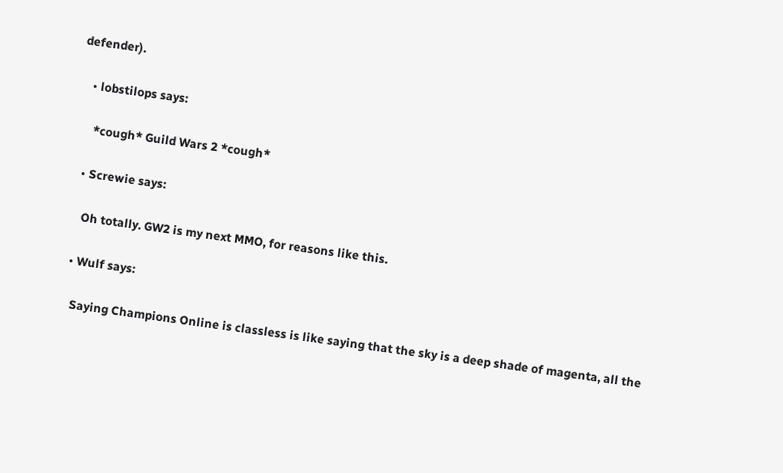defender).

    • lobstilops says:

      *cough* Guild Wars 2 *cough*

    • Screwie says:

      Oh totally. GW2 is my next MMO, for reasons like this.

    • Wulf says:

      Saying Champions Online is classless is like saying that the sky is a deep shade of magenta, all the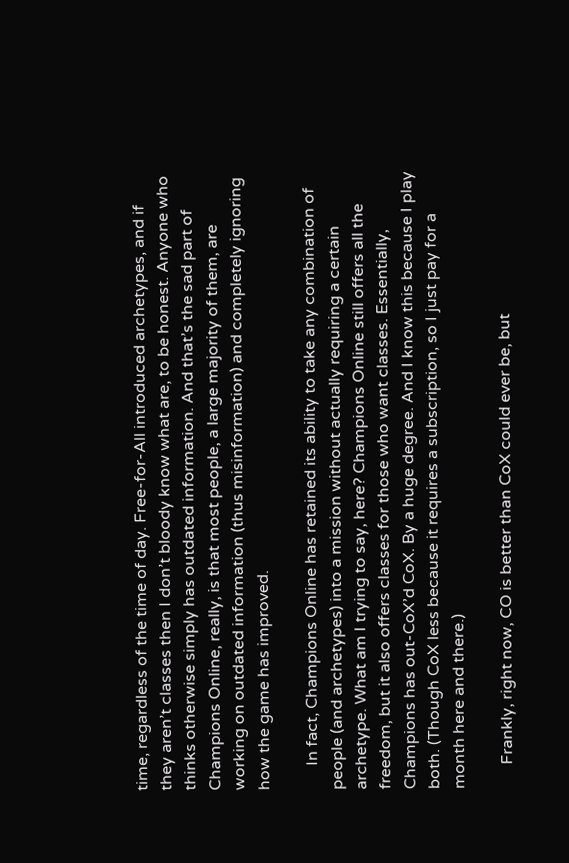time, regardless of the time of day. Free-for-All introduced archetypes, and if they aren’t classes then I don’t bloody know what are, to be honest. Anyone who thinks otherwise simply has outdated information. And that’s the sad part of Champions Online, really, is that most people, a large majority of them, are working on outdated information (thus misinformation) and completely ignoring how the game has improved.

      In fact, Champions Online has retained its ability to take any combination of people (and archetypes) into a mission without actually requiring a certain archetype. What am I trying to say, here? Champions Online still offers all the freedom, but it also offers classes for those who want classes. Essentially, Champions has out-CoX’d CoX. By a huge degree. And I know this because I play both. (Though CoX less because it requires a subscription, so I just pay for a month here and there.)

      Frankly, right now, CO is better than CoX could ever be, but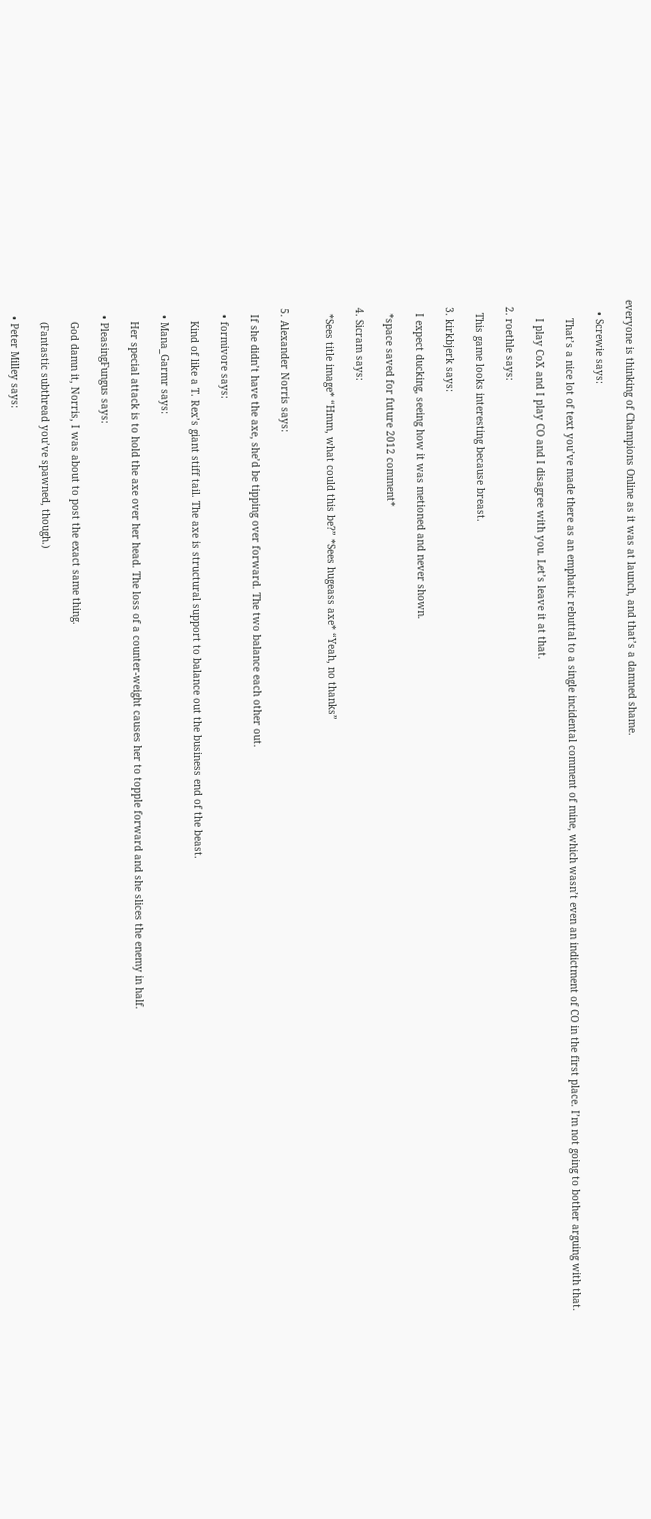everyone is thinking of Champions Online as it was at launch, and that’s a damned shame.

    • Screwie says:

      That’s a nice lot of text you’ve made there as an emphatic rebuttal to a single incidental comment of mine, which wasn’t even an indictment of CO in the first place. I’m not going to bother arguing with that.

      I play CoX and I play CO and I disagree with you. Let’s leave it at that.

  2. roethle says:

    This game looks interesting because breast.

  3. kirkbjerk says:

    I expect ducking, seeing how it was metioned and never shown.

    *space saved for future 2012 comment*

  4. Sicram says:

    *Sees title image* “Hmm, what could this be?” *Sees hugeass axe* “Yeah, no thanks”


  5. Alexander Norris says:

    If she didn’t have the axe, she’d be tipping over forward. The two balance each other out.

    • formivore says:

      Kind of like a T. Rex’s giant stiff tail. The axe is structural support to balance out the business end of the beast.

    • Mana_Garmr says:

      Her special attack is to hold the axe over her head. The loss of a counter-weight causes her to topple forward and she slices the enemy in half.

    • PleasingFungus says:

      God damn it, Norris, I was about to post the exact same thing.

      (Fantastic subthread you’ve spawned, though.)

    • Peter Milley says: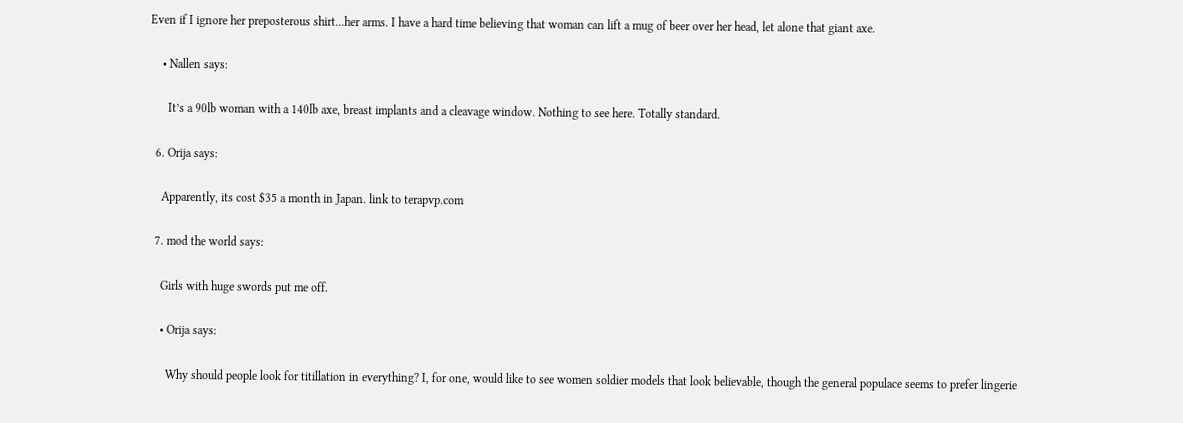Even if I ignore her preposterous shirt…her arms. I have a hard time believing that woman can lift a mug of beer over her head, let alone that giant axe.

    • Nallen says:

      It’s a 90lb woman with a 140lb axe, breast implants and a cleavage window. Nothing to see here. Totally standard.

  6. Orija says:

    Apparently, its cost $35 a month in Japan. link to terapvp.com

  7. mod the world says:

    Girls with huge swords put me off.

    • Orija says:

      Why should people look for titillation in everything? I, for one, would like to see women soldier models that look believable, though the general populace seems to prefer lingerie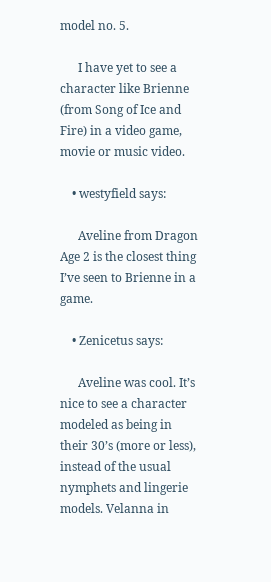model no. 5.

      I have yet to see a character like Brienne (from Song of Ice and Fire) in a video game, movie or music video.

    • westyfield says:

      Aveline from Dragon Age 2 is the closest thing I’ve seen to Brienne in a game.

    • Zenicetus says:

      Aveline was cool. It’s nice to see a character modeled as being in their 30’s (more or less), instead of the usual nymphets and lingerie models. Velanna in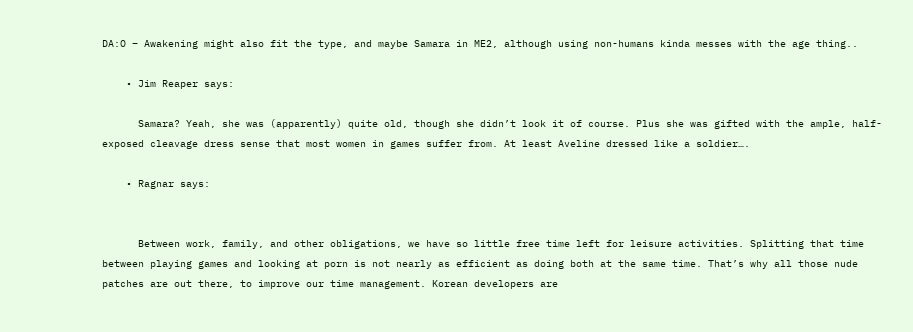DA:O – Awakening might also fit the type, and maybe Samara in ME2, although using non-humans kinda messes with the age thing..

    • Jim Reaper says:

      Samara? Yeah, she was (apparently) quite old, though she didn’t look it of course. Plus she was gifted with the ample, half-exposed cleavage dress sense that most women in games suffer from. At least Aveline dressed like a soldier….

    • Ragnar says:


      Between work, family, and other obligations, we have so little free time left for leisure activities. Splitting that time between playing games and looking at porn is not nearly as efficient as doing both at the same time. That’s why all those nude patches are out there, to improve our time management. Korean developers are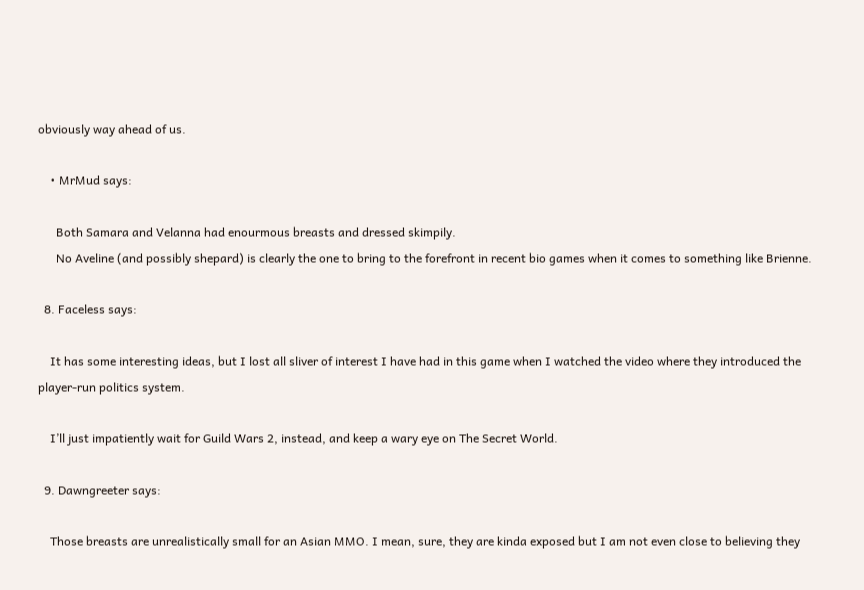obviously way ahead of us.

    • MrMud says:

      Both Samara and Velanna had enourmous breasts and dressed skimpily.
      No Aveline (and possibly shepard) is clearly the one to bring to the forefront in recent bio games when it comes to something like Brienne.

  8. Faceless says:

    It has some interesting ideas, but I lost all sliver of interest I have had in this game when I watched the video where they introduced the player-run politics system.

    I’ll just impatiently wait for Guild Wars 2, instead, and keep a wary eye on The Secret World.

  9. Dawngreeter says:

    Those breasts are unrealistically small for an Asian MMO. I mean, sure, they are kinda exposed but I am not even close to believing they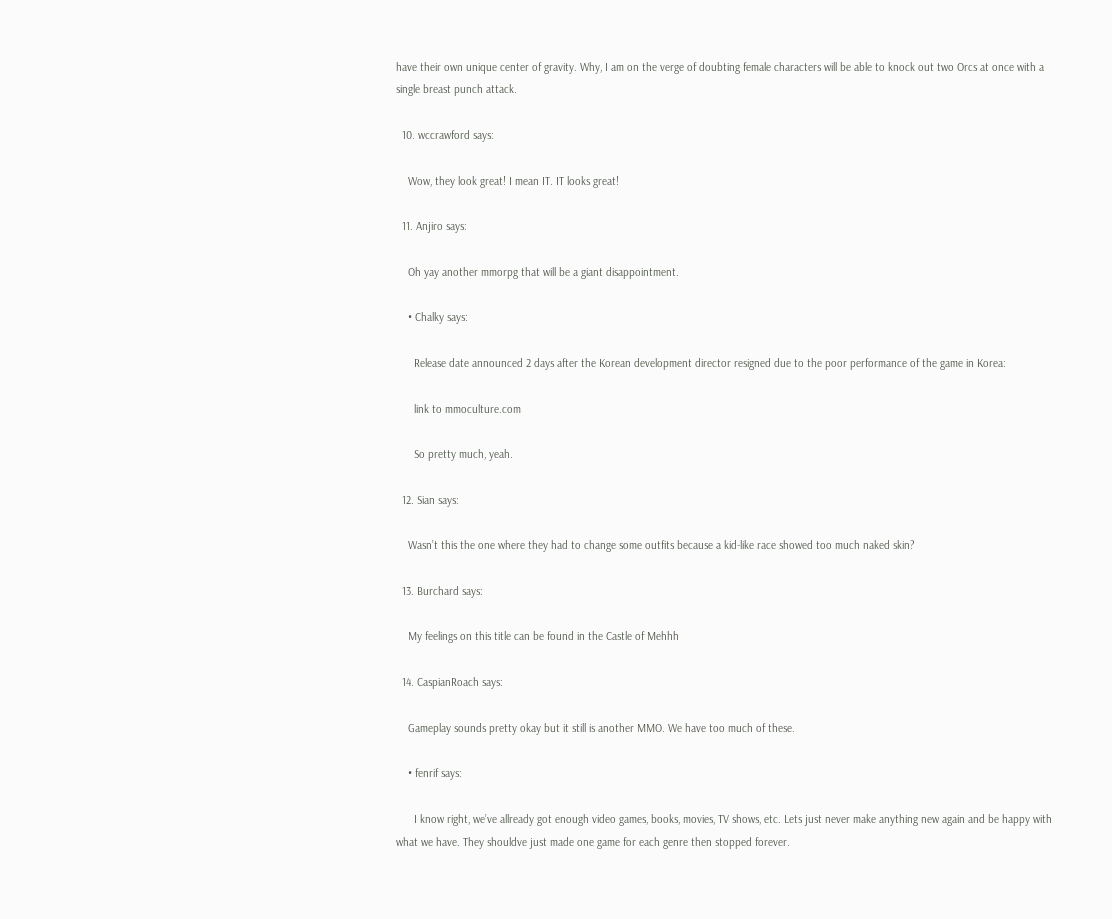have their own unique center of gravity. Why, I am on the verge of doubting female characters will be able to knock out two Orcs at once with a single breast punch attack.

  10. wccrawford says:

    Wow, they look great! I mean IT. IT looks great!

  11. Anjiro says:

    Oh yay another mmorpg that will be a giant disappointment.

    • Chalky says:

      Release date announced 2 days after the Korean development director resigned due to the poor performance of the game in Korea:

      link to mmoculture.com

      So pretty much, yeah.

  12. Sian says:

    Wasn’t this the one where they had to change some outfits because a kid-like race showed too much naked skin?

  13. Burchard says:

    My feelings on this title can be found in the Castle of Mehhh

  14. CaspianRoach says:

    Gameplay sounds pretty okay but it still is another MMO. We have too much of these.

    • fenrif says:

      I know right, we’ve allready got enough video games, books, movies, TV shows, etc. Lets just never make anything new again and be happy with what we have. They shouldve just made one game for each genre then stopped forever.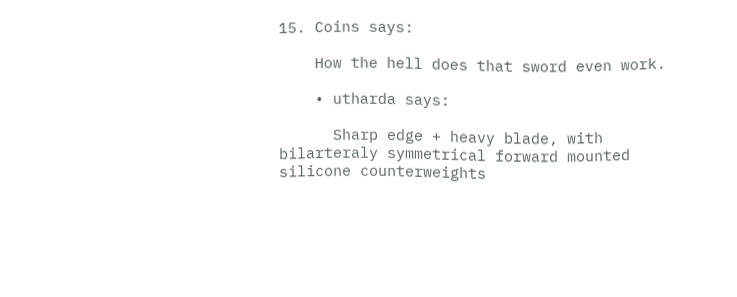15. Coins says:

    How the hell does that sword even work.

    • utharda says:

      Sharp edge + heavy blade, with bilarteraly symmetrical forward mounted silicone counterweights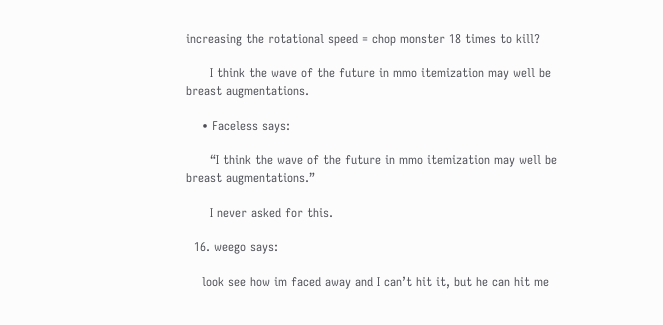increasing the rotational speed = chop monster 18 times to kill?

      I think the wave of the future in mmo itemization may well be breast augmentations.

    • Faceless says:

      “I think the wave of the future in mmo itemization may well be breast augmentations.”

      I never asked for this.

  16. weego says:

    look see how im faced away and I can’t hit it, but he can hit me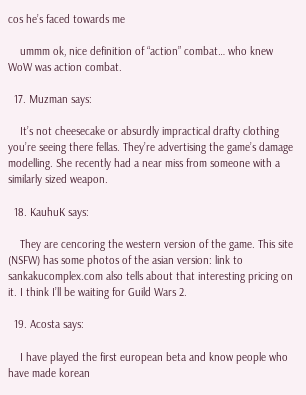cos he’s faced towards me

    ummm ok, nice definition of “action” combat… who knew WoW was action combat.

  17. Muzman says:

    It’s not cheesecake or absurdly impractical drafty clothing you’re seeing there fellas. They’re advertising the game’s damage modelling. She recently had a near miss from someone with a similarly sized weapon.

  18. KauhuK says:

    They are cencoring the western version of the game. This site (NSFW) has some photos of the asian version: link to sankakucomplex.com also tells about that interesting pricing on it. I think I’ll be waiting for Guild Wars 2.

  19. Acosta says:

    I have played the first european beta and know people who have made korean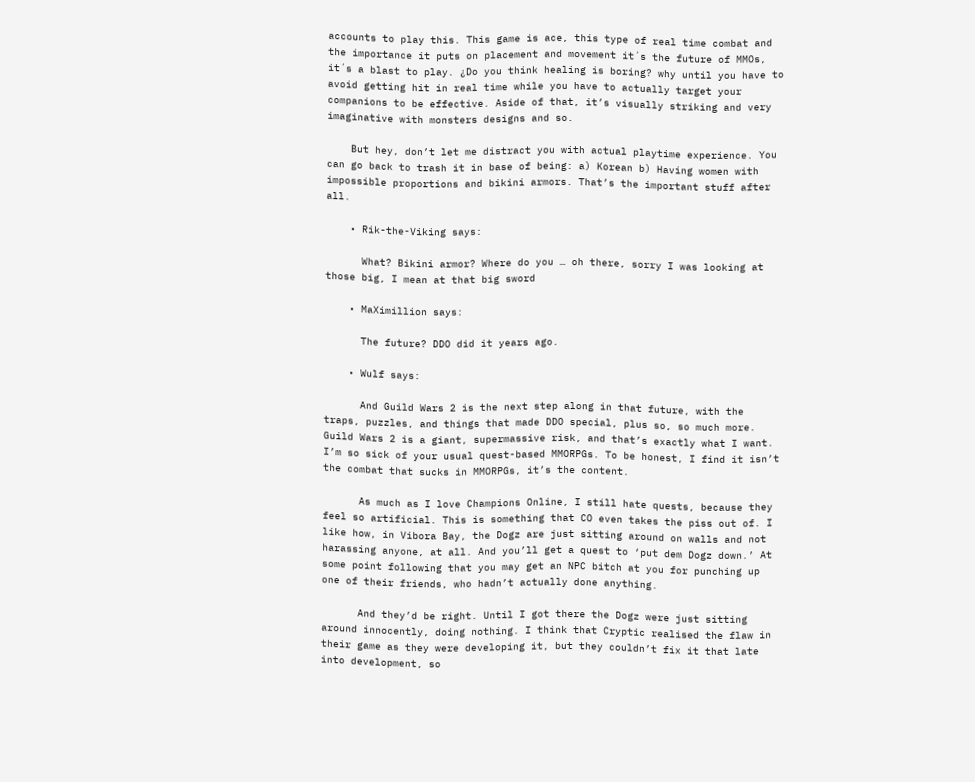accounts to play this. This game is ace, this type of real time combat and the importance it puts on placement and movement it´s the future of MMOs, it´s a blast to play. ¿Do you think healing is boring? why until you have to avoid getting hit in real time while you have to actually target your companions to be effective. Aside of that, it’s visually striking and very imaginative with monsters designs and so.

    But hey, don’t let me distract you with actual playtime experience. You can go back to trash it in base of being: a) Korean b) Having women with impossible proportions and bikini armors. That’s the important stuff after all.

    • Rik-the-Viking says:

      What? Bikini armor? Where do you … oh there, sorry I was looking at those big, I mean at that big sword

    • MaXimillion says:

      The future? DDO did it years ago.

    • Wulf says:

      And Guild Wars 2 is the next step along in that future, with the traps, puzzles, and things that made DDO special, plus so, so much more. Guild Wars 2 is a giant, supermassive risk, and that’s exactly what I want. I’m so sick of your usual quest-based MMORPGs. To be honest, I find it isn’t the combat that sucks in MMORPGs, it’s the content.

      As much as I love Champions Online, I still hate quests, because they feel so artificial. This is something that CO even takes the piss out of. I like how, in Vibora Bay, the Dogz are just sitting around on walls and not harassing anyone, at all. And you’ll get a quest to ‘put dem Dogz down.’ At some point following that you may get an NPC bitch at you for punching up one of their friends, who hadn’t actually done anything.

      And they’d be right. Until I got there the Dogz were just sitting around innocently, doing nothing. I think that Cryptic realised the flaw in their game as they were developing it, but they couldn’t fix it that late into development, so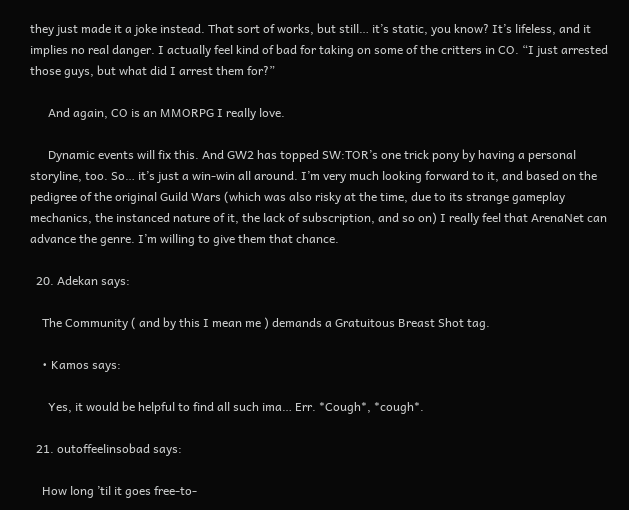they just made it a joke instead. That sort of works, but still… it’s static, you know? It’s lifeless, and it implies no real danger. I actually feel kind of bad for taking on some of the critters in CO. “I just arrested those guys, but what did I arrest them for?”

      And again, CO is an MMORPG I really love.

      Dynamic events will fix this. And GW2 has topped SW:TOR’s one trick pony by having a personal storyline, too. So… it’s just a win-win all around. I’m very much looking forward to it, and based on the pedigree of the original Guild Wars (which was also risky at the time, due to its strange gameplay mechanics, the instanced nature of it, the lack of subscription, and so on) I really feel that ArenaNet can advance the genre. I’m willing to give them that chance.

  20. Adekan says:

    The Community ( and by this I mean me ) demands a Gratuitous Breast Shot tag.

    • Kamos says:

      Yes, it would be helpful to find all such ima… Err. *Cough*, *cough*.

  21. outoffeelinsobad says:

    How long ’til it goes free-to-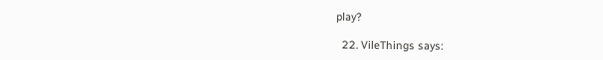play?

  22. VileThings says: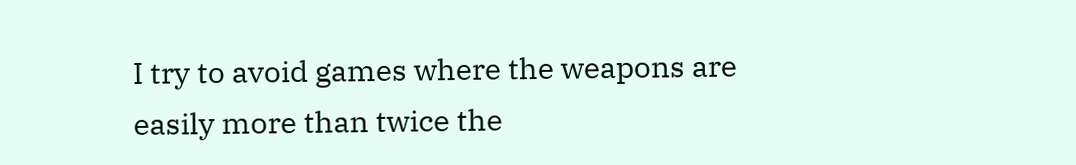I try to avoid games where the weapons are easily more than twice the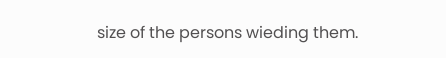size of the persons wieding them.